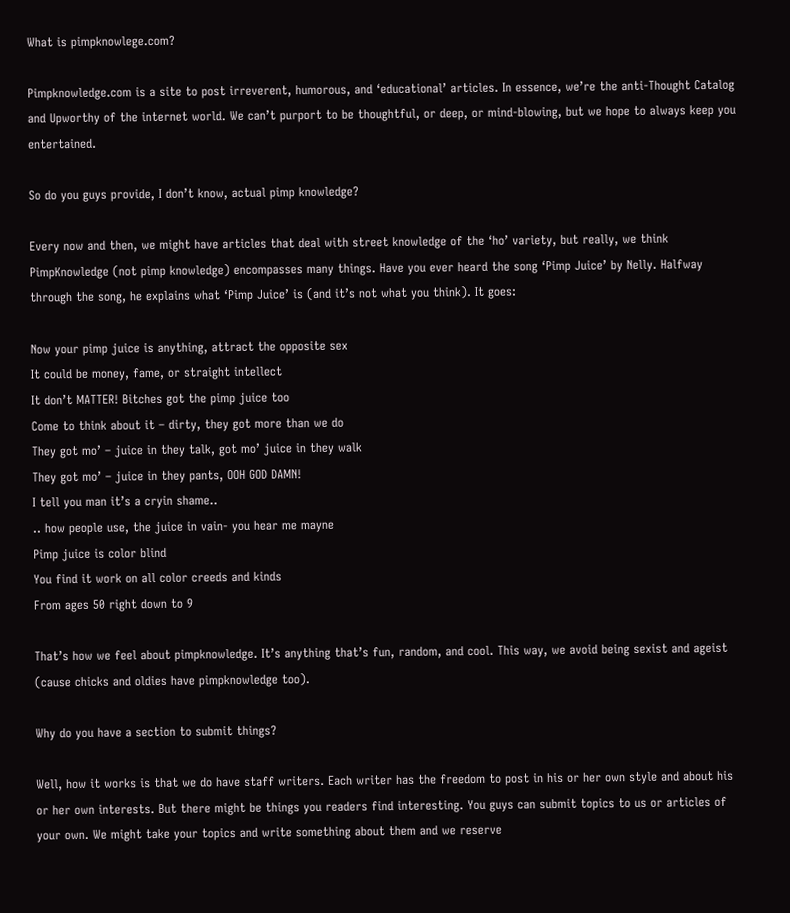What is pimpknowlege.com?

Pimpknowledge.com is a site to post irreverent, humorous, and ‘educational’ articles. In essence, we’re the anti-Thought Catalog and Upworthy of the internet world. We can’t purport to be thoughtful, or deep, or mind-blowing, but we hope to always keep you entertained.

So do you guys provide, I don’t know, actual pimp knowledge?

Every now and then, we might have articles that deal with street knowledge of the ‘ho’ variety, but really, we think PimpKnowledge (not pimp knowledge) encompasses many things. Have you ever heard the song ‘Pimp Juice’ by Nelly. Halfway through the song, he explains what ‘Pimp Juice’ is (and it’s not what you think). It goes:

Now your pimp juice is anything, attract the opposite sex
It could be money, fame, or straight intellect
It don’t MATTER! Bitches got the pimp juice too
Come to think about it – dirty, they got more than we do
They got mo’ – juice in they talk, got mo’ juice in they walk
They got mo’ – juice in they pants, OOH GOD DAMN!
I tell you man it’s a cryin shame..
.. how people use, the juice in vain- you hear me mayne
Pimp juice is color blind
You find it work on all color creeds and kinds
From ages 50 right down to 9

That’s how we feel about pimpknowledge. It’s anything that’s fun, random, and cool. This way, we avoid being sexist and ageist (cause chicks and oldies have pimpknowledge too).

Why do you have a section to submit things?

Well, how it works is that we do have staff writers. Each writer has the freedom to post in his or her own style and about his or her own interests. But there might be things you readers find interesting. You guys can submit topics to us or articles of your own. We might take your topics and write something about them and we reserve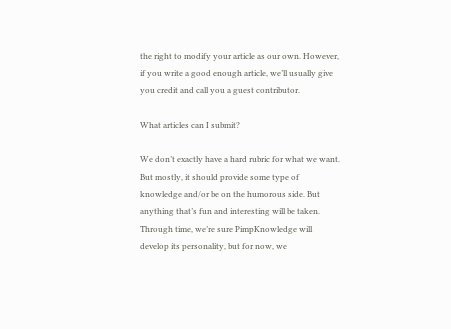the right to modify your article as our own. However, if you write a good enough article, we’ll usually give you credit and call you a guest contributor.

What articles can I submit?

We don’t exactly have a hard rubric for what we want. But mostly, it should provide some type of knowledge and/or be on the humorous side. But anything that’s fun and interesting will be taken. Through time, we’re sure PimpKnowledge will develop its personality, but for now, we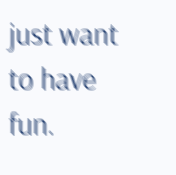just want to have fun.